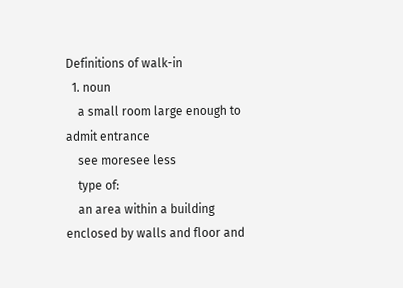Definitions of walk-in
  1. noun
    a small room large enough to admit entrance
    see moresee less
    type of:
    an area within a building enclosed by walls and floor and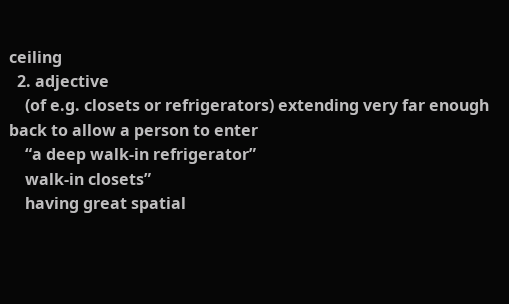ceiling
  2. adjective
    (of e.g. closets or refrigerators) extending very far enough back to allow a person to enter
    “a deep walk-in refrigerator”
    walk-in closets”
    having great spatial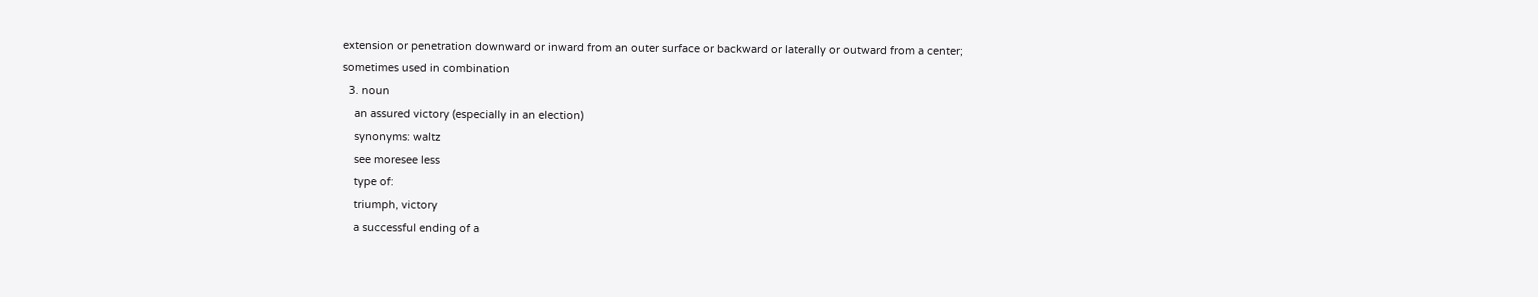extension or penetration downward or inward from an outer surface or backward or laterally or outward from a center; sometimes used in combination
  3. noun
    an assured victory (especially in an election)
    synonyms: waltz
    see moresee less
    type of:
    triumph, victory
    a successful ending of a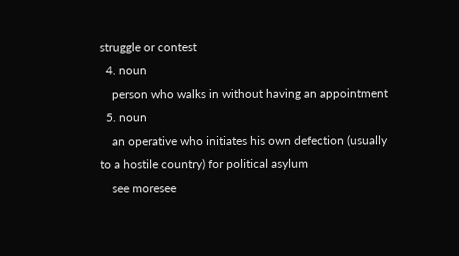struggle or contest
  4. noun
    person who walks in without having an appointment
  5. noun
    an operative who initiates his own defection (usually to a hostile country) for political asylum
    see moresee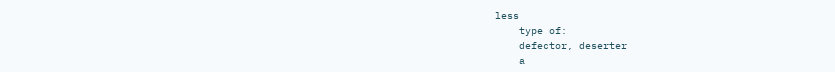less
    type of:
    defector, deserter
    a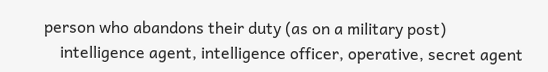person who abandons their duty (as on a military post)
    intelligence agent, intelligence officer, operative, secret agent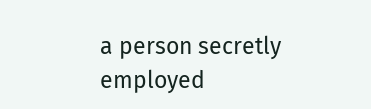a person secretly employed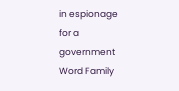in espionage for a government
Word Family